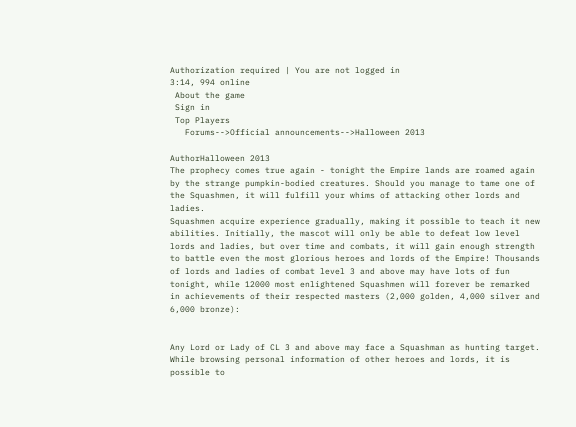Authorization required | You are not logged in
3:14, 994 online
 About the game
 Sign in
 Top Players
   Forums-->Official announcements-->Halloween 2013

AuthorHalloween 2013
The prophecy comes true again - tonight the Empire lands are roamed again by the strange pumpkin-bodied creatures. Should you manage to tame one of the Squashmen, it will fulfill your whims of attacking other lords and ladies.
Squashmen acquire experience gradually, making it possible to teach it new abilities. Initially, the mascot will only be able to defeat low level lords and ladies, but over time and combats, it will gain enough strength to battle even the most glorious heroes and lords of the Empire! Thousands of lords and ladies of combat level 3 and above may have lots of fun tonight, while 12000 most enlightened Squashmen will forever be remarked in achievements of their respected masters (2,000 golden, 4,000 silver and 6,000 bronze):


Any Lord or Lady of CL 3 and above may face a Squashman as hunting target. While browsing personal information of other heroes and lords, it is possible to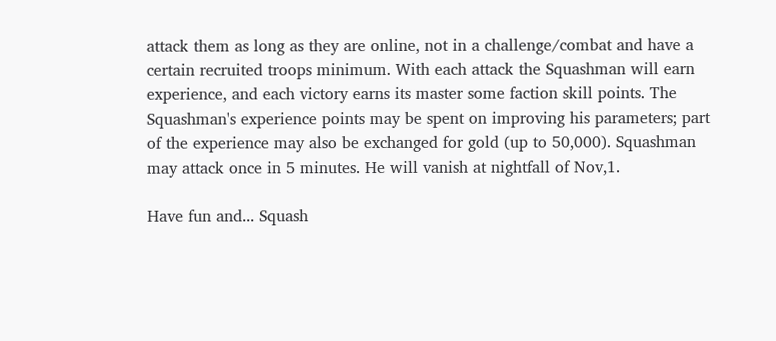attack them as long as they are online, not in a challenge/combat and have a certain recruited troops minimum. With each attack the Squashman will earn experience, and each victory earns its master some faction skill points. The Squashman's experience points may be spent on improving his parameters; part of the experience may also be exchanged for gold (up to 50,000). Squashman may attack once in 5 minutes. He will vanish at nightfall of Nov,1.

Have fun and... Squash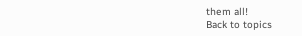them all!
Back to topics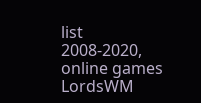list
2008-2020, online games LordsWM